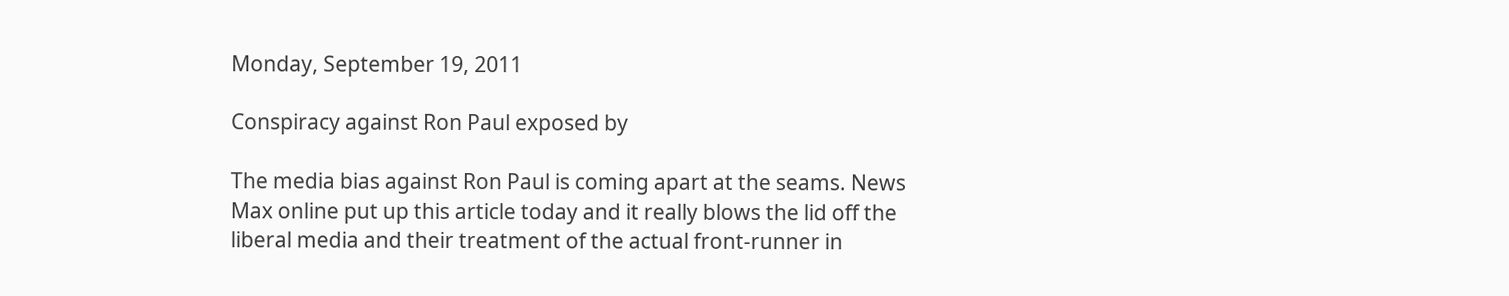Monday, September 19, 2011

Conspiracy against Ron Paul exposed by

The media bias against Ron Paul is coming apart at the seams. News Max online put up this article today and it really blows the lid off the liberal media and their treatment of the actual front-runner in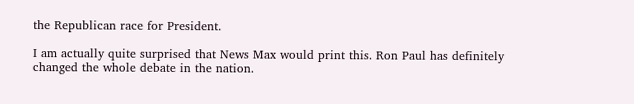the Republican race for President.

I am actually quite surprised that News Max would print this. Ron Paul has definitely changed the whole debate in the nation.